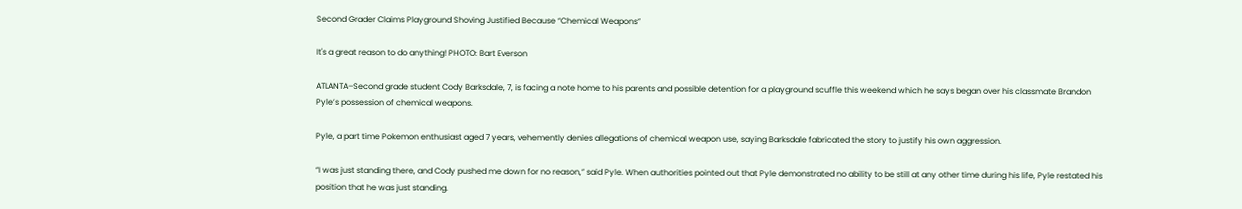Second Grader Claims Playground Shoving Justified Because “Chemical Weapons”

It's a great reason to do anything! PHOTO: Bart Everson

ATLANTA–Second grade student Cody Barksdale, 7, is facing a note home to his parents and possible detention for a playground scuffle this weekend which he says began over his classmate Brandon Pyle’s possession of chemical weapons.

Pyle, a part time Pokemon enthusiast aged 7 years, vehemently denies allegations of chemical weapon use, saying Barksdale fabricated the story to justify his own aggression.

“I was just standing there, and Cody pushed me down for no reason,” said Pyle. When authorities pointed out that Pyle demonstrated no ability to be still at any other time during his life, Pyle restated his position that he was just standing.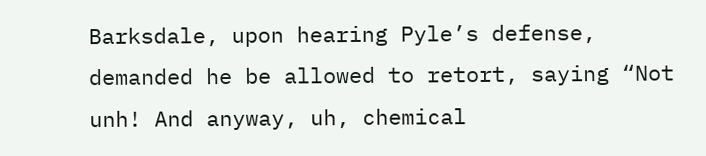Barksdale, upon hearing Pyle’s defense, demanded he be allowed to retort, saying “Not unh! And anyway, uh, chemical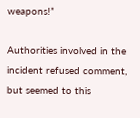weapons!”

Authorities involved in the incident refused comment, but seemed to this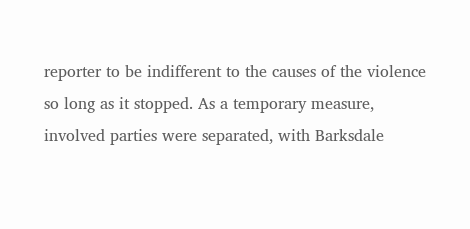reporter to be indifferent to the causes of the violence so long as it stopped. As a temporary measure, involved parties were separated, with Barksdale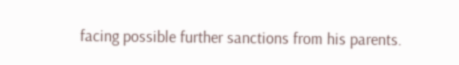facing possible further sanctions from his parents.